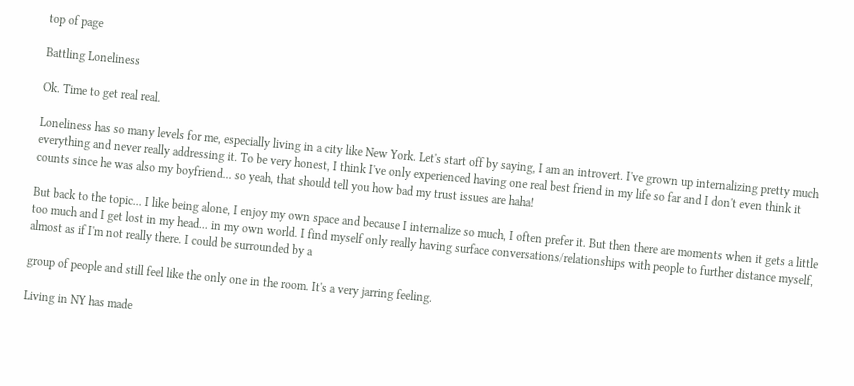top of page

Battling Loneliness

Ok. Time to get real real.

Loneliness has so many levels for me, especially living in a city like New York. Let's start off by saying, I am an introvert. I've grown up internalizing pretty much everything and never really addressing it. To be very honest, I think I've only experienced having one real best friend in my life so far and I don't even think it counts since he was also my boyfriend... so yeah, that should tell you how bad my trust issues are haha!

But back to the topic... I like being alone, I enjoy my own space and because I internalize so much, I often prefer it. But then there are moments when it gets a little too much and I get lost in my head... in my own world. I find myself only really having surface conversations/relationships with people to further distance myself, almost as if I'm not really there. I could be surrounded by a

group of people and still feel like the only one in the room. It's a very jarring feeling.

Living in NY has made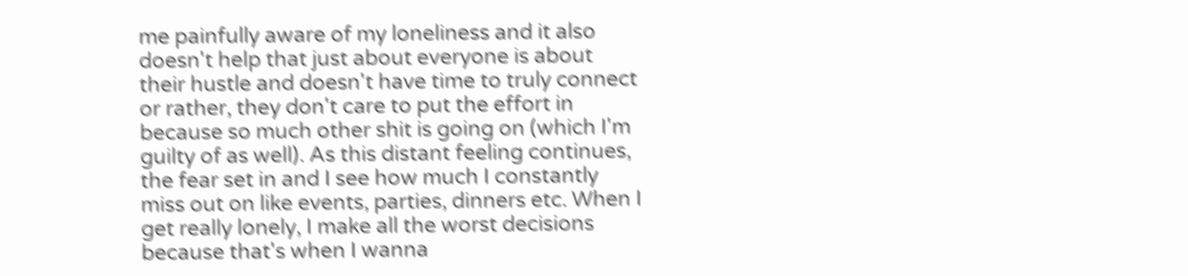me painfully aware of my loneliness and it also doesn't help that just about everyone is about their hustle and doesn't have time to truly connect or rather, they don't care to put the effort in because so much other shit is going on (which I'm guilty of as well). As this distant feeling continues, the fear set in and I see how much I constantly miss out on like events, parties, dinners etc. When I get really lonely, I make all the worst decisions because that's when I wanna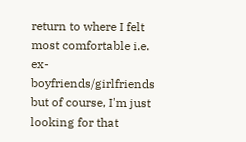return to where I felt most comfortable i.e. ex-boyfriends/girlfriends but of course, I'm just looking for that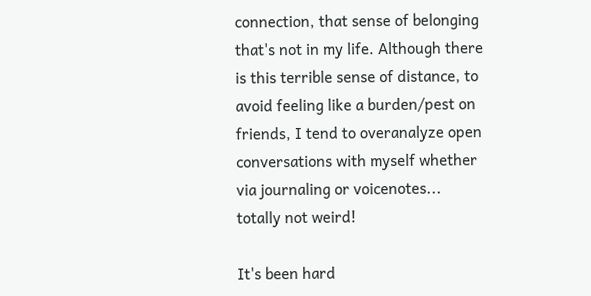connection, that sense of belonging that's not in my life. Although there is this terrible sense of distance, to avoid feeling like a burden/pest on friends, I tend to overanalyze open conversations with myself whether via journaling or voicenotes... totally not weird!

It's been hard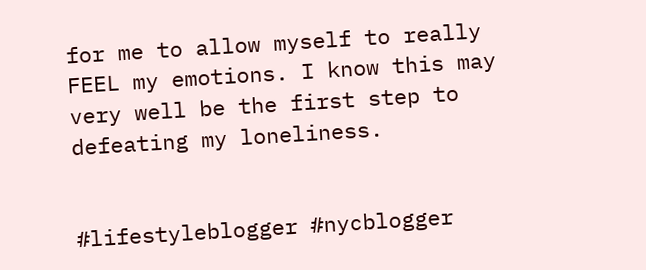for me to allow myself to really FEEL my emotions. I know this may very well be the first step to defeating my loneliness.


#lifestyleblogger #nycblogger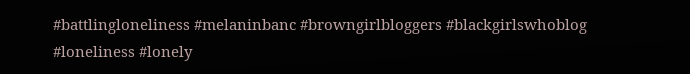#battlingloneliness #melaninbanc #browngirlbloggers #blackgirlswhoblog #loneliness #lonely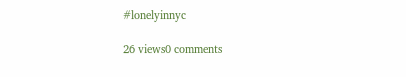#lonelyinnyc

26 views0 comments